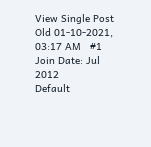View Single Post
Old 01-10-2021, 03:17 AM   #1
Join Date: Jul 2012
Default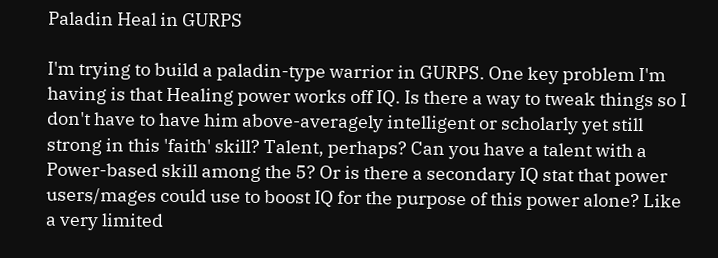Paladin Heal in GURPS

I'm trying to build a paladin-type warrior in GURPS. One key problem I'm having is that Healing power works off IQ. Is there a way to tweak things so I don't have to have him above-averagely intelligent or scholarly yet still strong in this 'faith' skill? Talent, perhaps? Can you have a talent with a Power-based skill among the 5? Or is there a secondary IQ stat that power users/mages could use to boost IQ for the purpose of this power alone? Like a very limited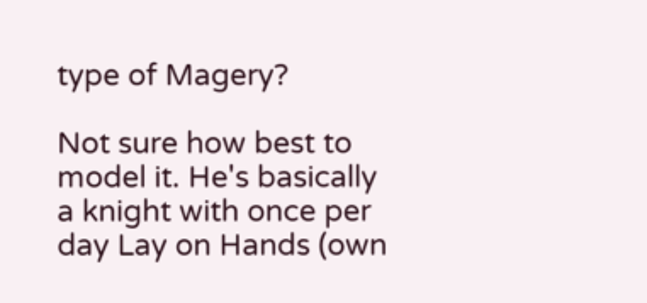type of Magery?

Not sure how best to model it. He's basically a knight with once per day Lay on Hands (own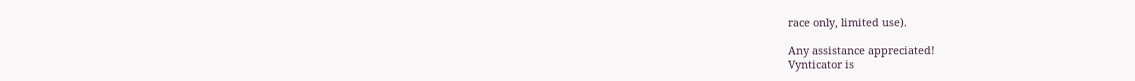race only, limited use).

Any assistance appreciated!
Vynticator is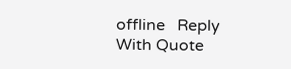offline   Reply With Quote